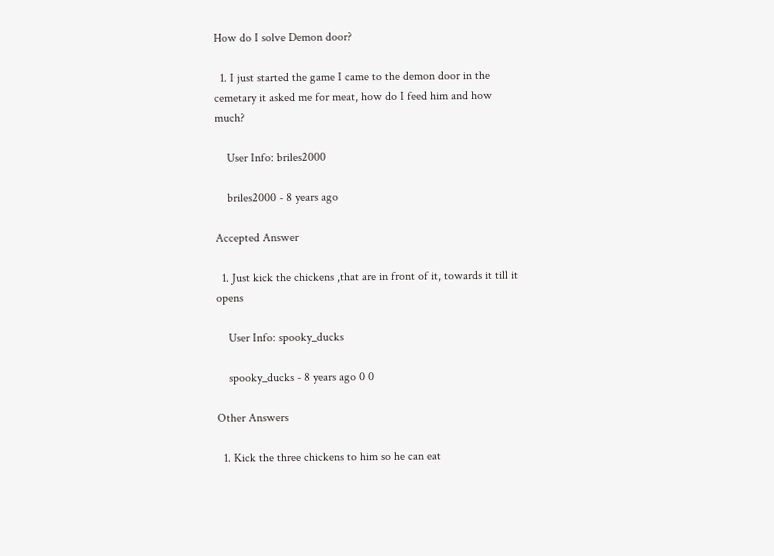How do I solve Demon door?

  1. I just started the game I came to the demon door in the cemetary it asked me for meat, how do I feed him and how much?

    User Info: briles2000

    briles2000 - 8 years ago

Accepted Answer

  1. Just kick the chickens ,that are in front of it, towards it till it opens

    User Info: spooky_ducks

    spooky_ducks - 8 years ago 0 0

Other Answers

  1. Kick the three chickens to him so he can eat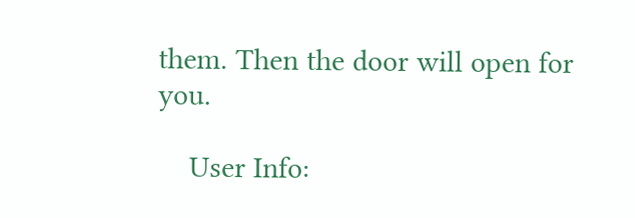them. Then the door will open for you.

    User Info: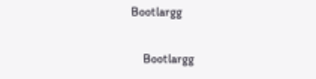Bootlargg

    Bootlargg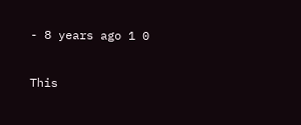- 8 years ago 1 0

This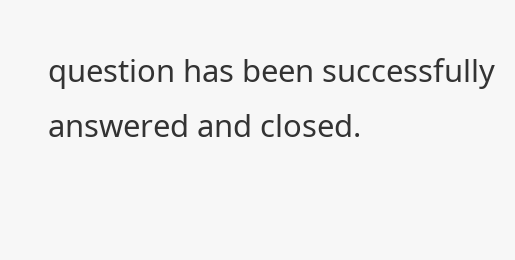question has been successfully answered and closed.